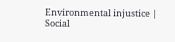Environmental injustice | Social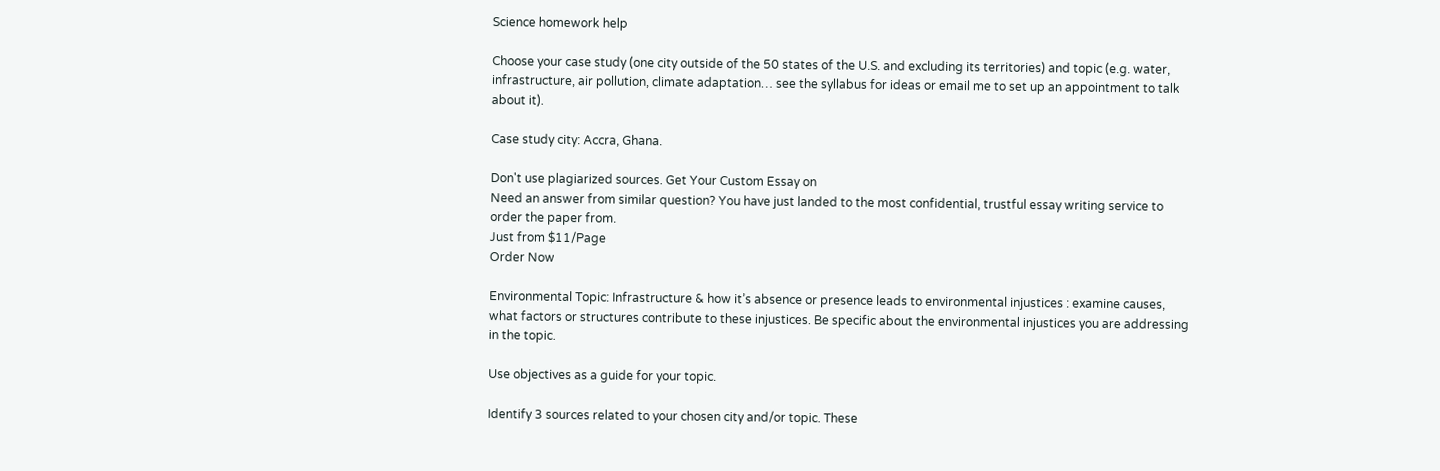Science homework help

Choose your case study (one city outside of the 50 states of the U.S. and excluding its territories) and topic (e.g. water, infrastructure, air pollution, climate adaptation… see the syllabus for ideas or email me to set up an appointment to talk about it).

Case study city: Accra, Ghana.

Don't use plagiarized sources. Get Your Custom Essay on
Need an answer from similar question? You have just landed to the most confidential, trustful essay writing service to order the paper from.
Just from $11/Page
Order Now

Environmental Topic: Infrastructure & how it’s absence or presence leads to environmental injustices : examine causes, what factors or structures contribute to these injustices. Be specific about the environmental injustices you are addressing in the topic.

Use objectives as a guide for your topic.

Identify 3 sources related to your chosen city and/or topic. These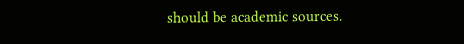should be academic sources.